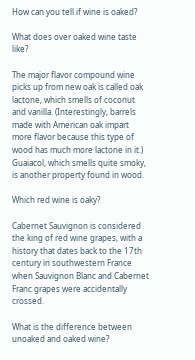How can you tell if wine is oaked?

What does over oaked wine taste like?

The major flavor compound wine picks up from new oak is called oak lactone, which smells of coconut and vanilla. (Interestingly, barrels made with American oak impart more flavor because this type of wood has much more lactone in it.) Guaiacol, which smells quite smoky, is another property found in wood.

Which red wine is oaky?

Cabernet Sauvignon is considered the king of red wine grapes, with a history that dates back to the 17th century in southwestern France when Sauvignon Blanc and Cabernet Franc grapes were accidentally crossed.

What is the difference between unoaked and oaked wine?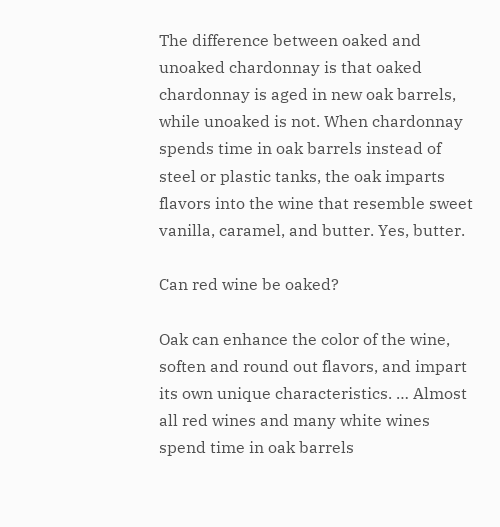The difference between oaked and unoaked chardonnay is that oaked chardonnay is aged in new oak barrels, while unoaked is not. When chardonnay spends time in oak barrels instead of steel or plastic tanks, the oak imparts flavors into the wine that resemble sweet vanilla, caramel, and butter. Yes, butter.

Can red wine be oaked?

Oak can enhance the color of the wine, soften and round out flavors, and impart its own unique characteristics. … Almost all red wines and many white wines spend time in oak barrels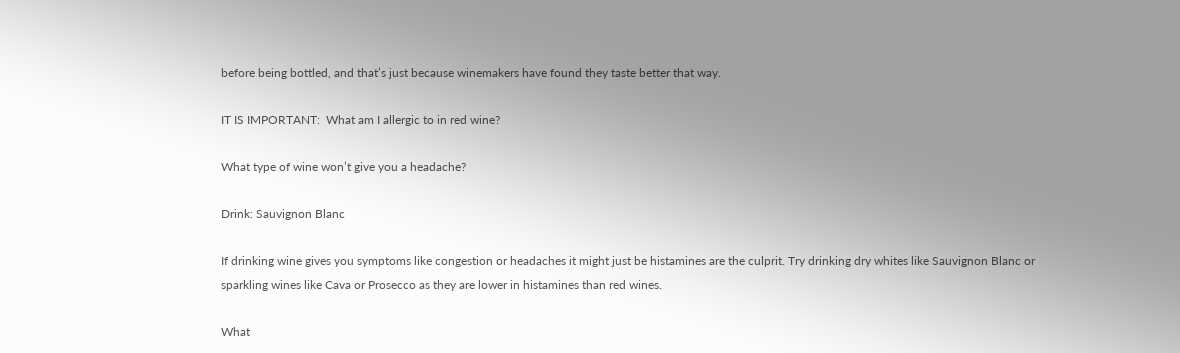before being bottled, and that’s just because winemakers have found they taste better that way.

IT IS IMPORTANT:  What am I allergic to in red wine?

What type of wine won’t give you a headache?

Drink: Sauvignon Blanc

If drinking wine gives you symptoms like congestion or headaches it might just be histamines are the culprit. Try drinking dry whites like Sauvignon Blanc or sparkling wines like Cava or Prosecco as they are lower in histamines than red wines.

What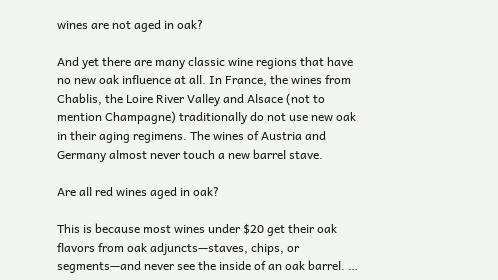wines are not aged in oak?

And yet there are many classic wine regions that have no new oak influence at all. In France, the wines from Chablis, the Loire River Valley and Alsace (not to mention Champagne) traditionally do not use new oak in their aging regimens. The wines of Austria and Germany almost never touch a new barrel stave.

Are all red wines aged in oak?

This is because most wines under $20 get their oak flavors from oak adjuncts—staves, chips, or segments—and never see the inside of an oak barrel. …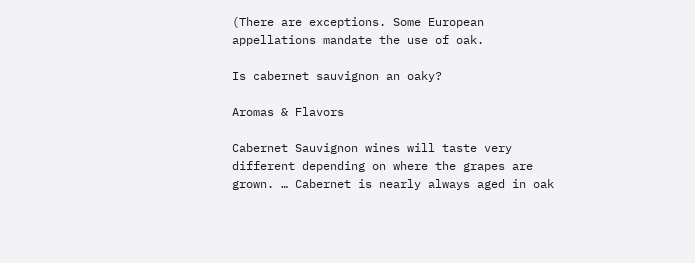(There are exceptions. Some European appellations mandate the use of oak.

Is cabernet sauvignon an oaky?

Aromas & Flavors

Cabernet Sauvignon wines will taste very different depending on where the grapes are grown. … Cabernet is nearly always aged in oak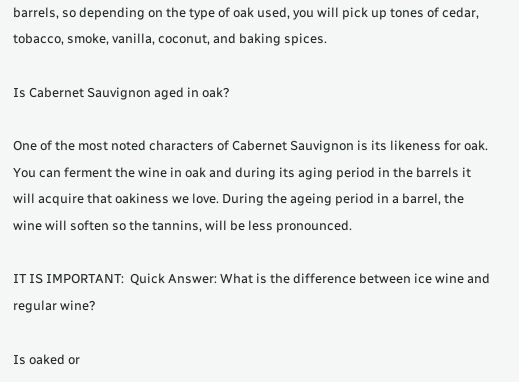barrels, so depending on the type of oak used, you will pick up tones of cedar, tobacco, smoke, vanilla, coconut, and baking spices.

Is Cabernet Sauvignon aged in oak?

One of the most noted characters of Cabernet Sauvignon is its likeness for oak. You can ferment the wine in oak and during its aging period in the barrels it will acquire that oakiness we love. During the ageing period in a barrel, the wine will soften so the tannins, will be less pronounced.

IT IS IMPORTANT:  Quick Answer: What is the difference between ice wine and regular wine?

Is oaked or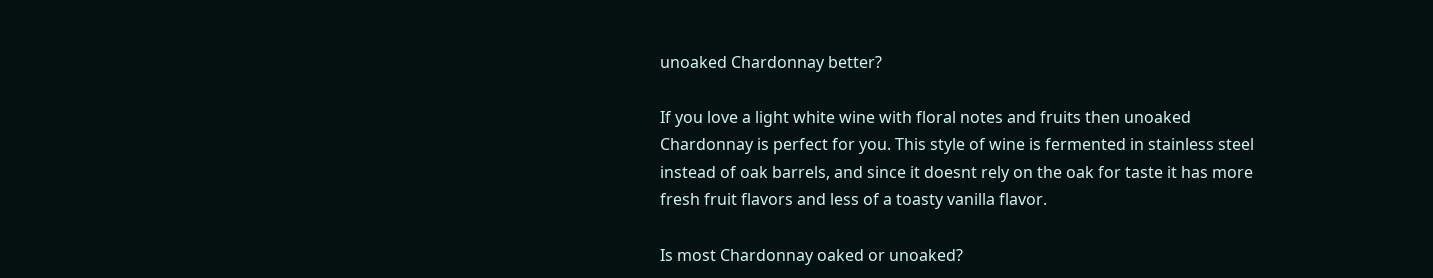unoaked Chardonnay better?

If you love a light white wine with floral notes and fruits then unoaked Chardonnay is perfect for you. This style of wine is fermented in stainless steel instead of oak barrels, and since it doesnt rely on the oak for taste it has more fresh fruit flavors and less of a toasty vanilla flavor.

Is most Chardonnay oaked or unoaked?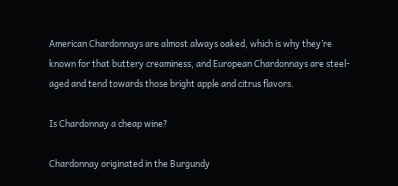American Chardonnays are almost always oaked, which is why they’re known for that buttery creaminess, and European Chardonnays are steel-aged and tend towards those bright apple and citrus flavors.

Is Chardonnay a cheap wine?

Chardonnay originated in the Burgundy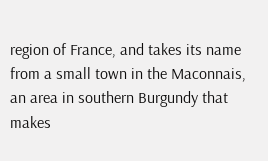region of France, and takes its name from a small town in the Maconnais, an area in southern Burgundy that makes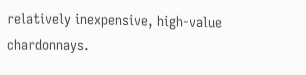relatively inexpensive, high-value chardonnays.